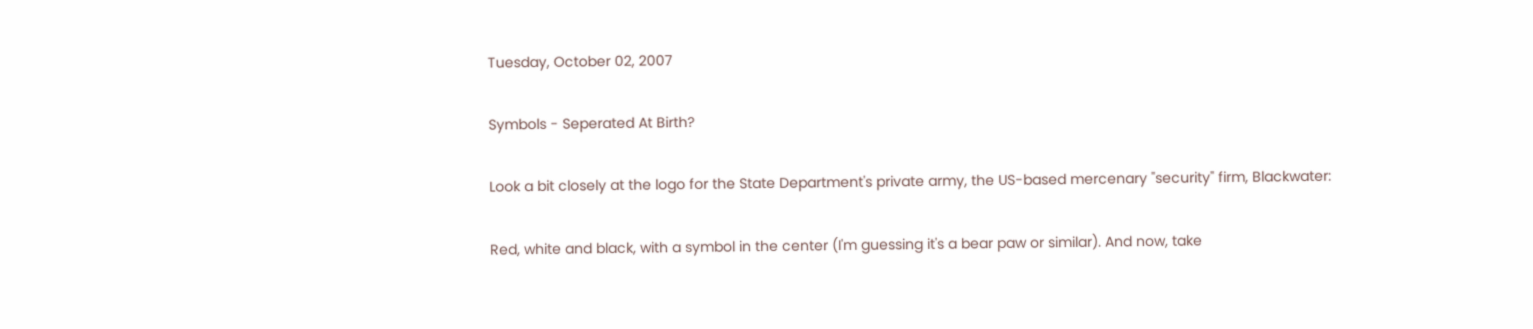Tuesday, October 02, 2007

Symbols - Seperated At Birth?

Look a bit closely at the logo for the State Department's private army, the US-based mercenary "security" firm, Blackwater:

Red, white and black, with a symbol in the center (I'm guessing it's a bear paw or similar). And now, take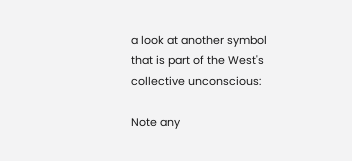a look at another symbol that is part of the West's collective unconscious:

Note any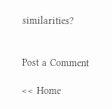similarities?


Post a Comment

<< Home